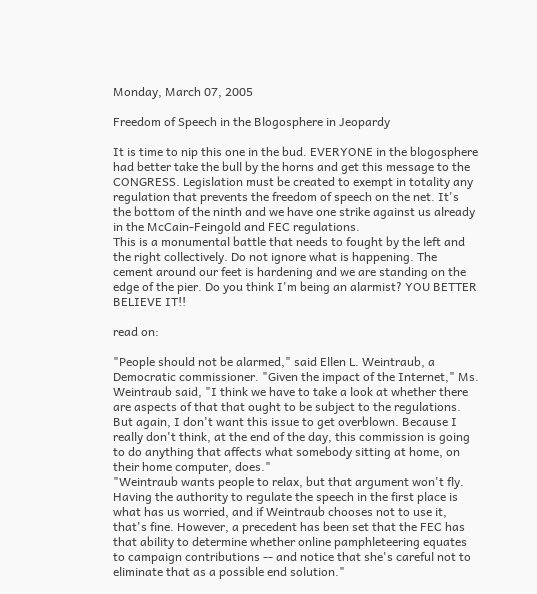Monday, March 07, 2005

Freedom of Speech in the Blogosphere in Jeopardy

It is time to nip this one in the bud. EVERYONE in the blogosphere had better take the bull by the horns and get this message to the CONGRESS. Legislation must be created to exempt in totality any regulation that prevents the freedom of speech on the net. It's the bottom of the ninth and we have one strike against us already in the McCain-Feingold and FEC regulations.
This is a monumental battle that needs to fought by the left and the right collectively. Do not ignore what is happening. The cement around our feet is hardening and we are standing on the edge of the pier. Do you think I'm being an alarmist? YOU BETTER BELIEVE IT!!

read on:

"People should not be alarmed," said Ellen L. Weintraub, a Democratic commissioner. "Given the impact of the Internet," Ms. Weintraub said, "I think we have to take a look at whether there are aspects of that that ought to be subject to the regulations. But again, I don't want this issue to get overblown. Because I really don't think, at the end of the day, this commission is going to do anything that affects what somebody sitting at home, on their home computer, does."
"Weintraub wants people to relax, but that argument won't fly. Having the authority to regulate the speech in the first place is what has us worried, and if Weintraub chooses not to use it, that's fine. However, a precedent has been set that the FEC has that ability to determine whether online pamphleteering equates to campaign contributions -- and notice that she's careful not to eliminate that as a possible end solution."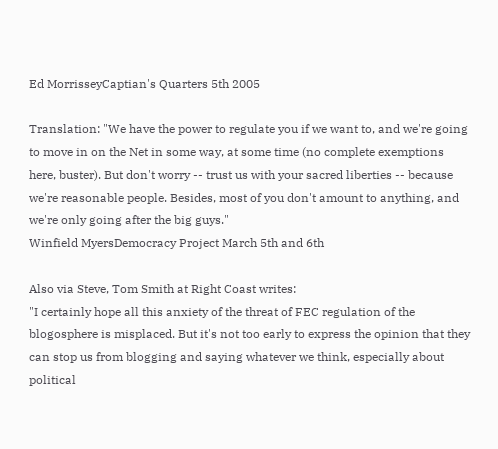Ed MorrisseyCaptian's Quarters 5th 2005

Translation: "We have the power to regulate you if we want to, and we're going to move in on the Net in some way, at some time (no complete exemptions here, buster). But don't worry -- trust us with your sacred liberties -- because we're reasonable people. Besides, most of you don't amount to anything, and we're only going after the big guys."
Winfield MyersDemocracy Project March 5th and 6th

Also via Steve, Tom Smith at Right Coast writes:
"I certainly hope all this anxiety of the threat of FEC regulation of the blogosphere is misplaced. But it's not too early to express the opinion that they can stop us from blogging and saying whatever we think, especially about political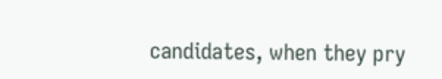candidates, when they pry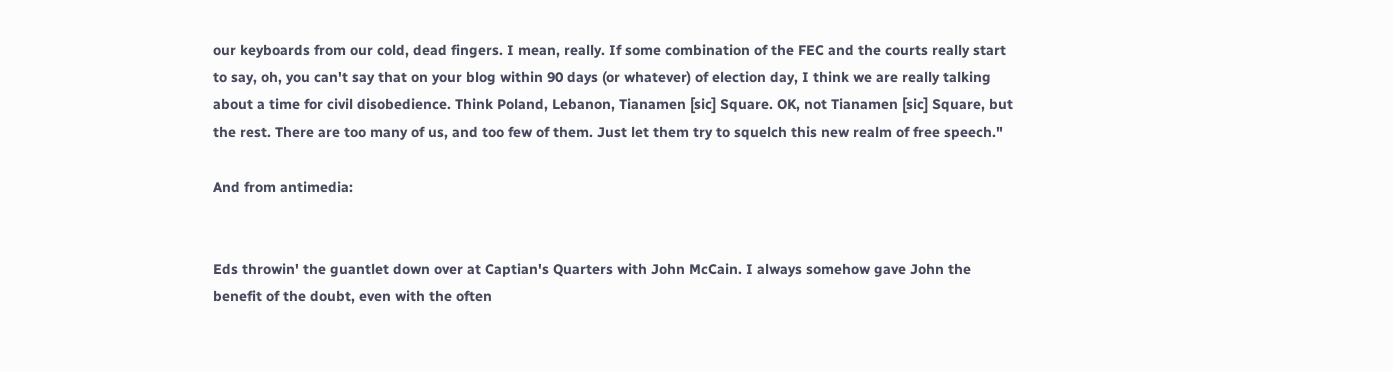our keyboards from our cold, dead fingers. I mean, really. If some combination of the FEC and the courts really start to say, oh, you can't say that on your blog within 90 days (or whatever) of election day, I think we are really talking about a time for civil disobedience. Think Poland, Lebanon, Tianamen [sic] Square. OK, not Tianamen [sic] Square, but the rest. There are too many of us, and too few of them. Just let them try to squelch this new realm of free speech."

And from antimedia:


Eds throwin' the guantlet down over at Captian's Quarters with John McCain. I always somehow gave John the benefit of the doubt, even with the often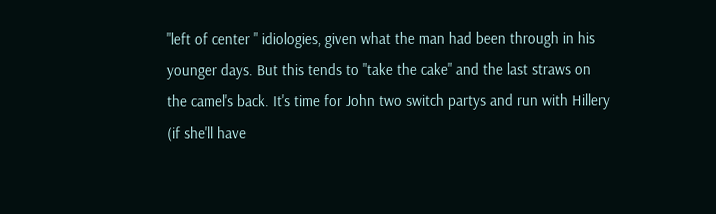"left of center " idiologies, given what the man had been through in his younger days. But this tends to "take the cake" and the last straws on the camel's back. It's time for John two switch partys and run with Hillery (if she'll have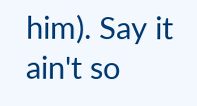him). Say it ain't so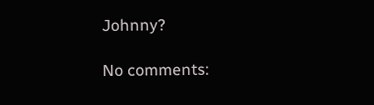Johnny?

No comments: